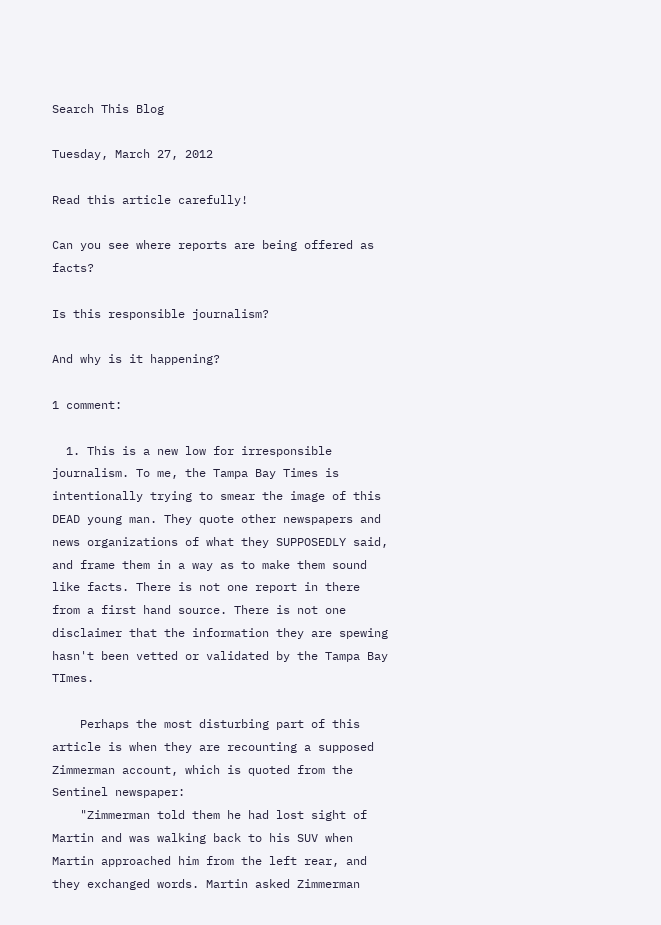Search This Blog

Tuesday, March 27, 2012

Read this article carefully!

Can you see where reports are being offered as facts?

Is this responsible journalism?

And why is it happening?

1 comment:

  1. This is a new low for irresponsible journalism. To me, the Tampa Bay Times is intentionally trying to smear the image of this DEAD young man. They quote other newspapers and news organizations of what they SUPPOSEDLY said, and frame them in a way as to make them sound like facts. There is not one report in there from a first hand source. There is not one disclaimer that the information they are spewing hasn't been vetted or validated by the Tampa Bay TImes.

    Perhaps the most disturbing part of this article is when they are recounting a supposed Zimmerman account, which is quoted from the Sentinel newspaper:
    "Zimmerman told them he had lost sight of Martin and was walking back to his SUV when Martin approached him from the left rear, and they exchanged words. Martin asked Zimmerman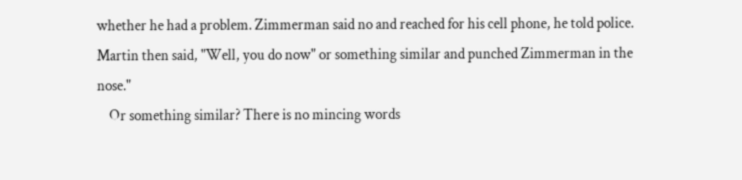whether he had a problem. Zimmerman said no and reached for his cell phone, he told police. Martin then said, "Well, you do now" or something similar and punched Zimmerman in the nose."
    Or something similar? There is no mincing words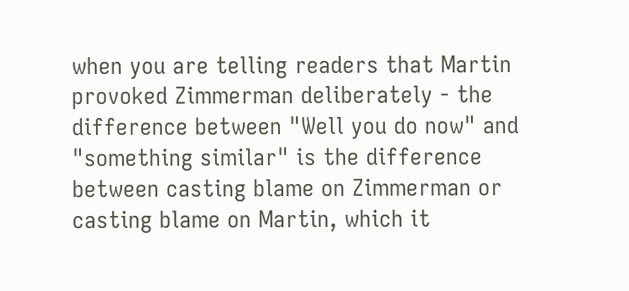when you are telling readers that Martin provoked Zimmerman deliberately - the difference between "Well you do now" and "something similar" is the difference between casting blame on Zimmerman or casting blame on Martin, which it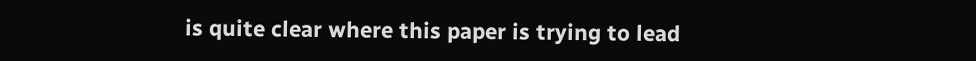is quite clear where this paper is trying to lead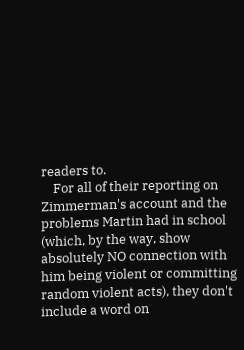readers to.
    For all of their reporting on Zimmerman's account and the problems Martin had in school (which, by the way, show absolutely NO connection with him being violent or committing random violent acts), they don't include a word on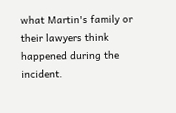what Martin's family or their lawyers think happened during the incident.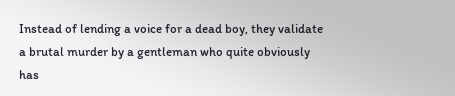Instead of lending a voice for a dead boy, they validate a brutal murder by a gentleman who quite obviously has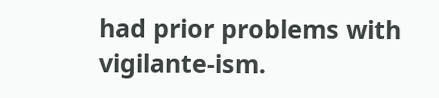had prior problems with vigilante-ism.